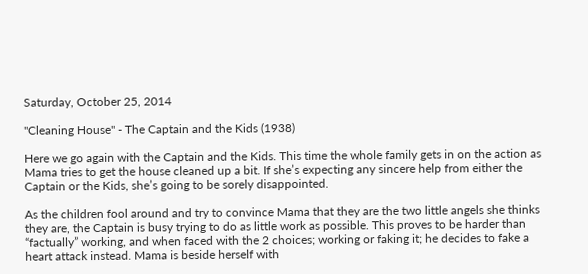Saturday, October 25, 2014

"Cleaning House" - The Captain and the Kids (1938)

Here we go again with the Captain and the Kids. This time the whole family gets in on the action as Mama tries to get the house cleaned up a bit. If she’s expecting any sincere help from either the Captain or the Kids, she’s going to be sorely disappointed.

As the children fool around and try to convince Mama that they are the two little angels she thinks they are, the Captain is busy trying to do as little work as possible. This proves to be harder than “factually” working, and when faced with the 2 choices; working or faking it; he decides to fake a heart attack instead. Mama is beside herself with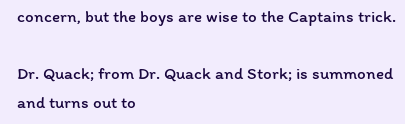concern, but the boys are wise to the Captains trick.

Dr. Quack; from Dr. Quack and Stork; is summoned and turns out to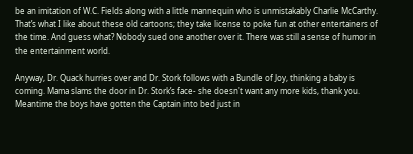be an imitation of W.C. Fields along with a little mannequin who is unmistakably Charlie McCarthy. That’s what I like about these old cartoons; they take license to poke fun at other entertainers of the time. And guess what? Nobody sued one another over it. There was still a sense of humor in the entertainment world.

Anyway, Dr. Quack hurries over and Dr. Stork follows with a Bundle of Joy, thinking a baby is coming. Mama slams the door in Dr. Stork’s face- she doesn't want any more kids, thank you. Meantime the boys have gotten the Captain into bed just in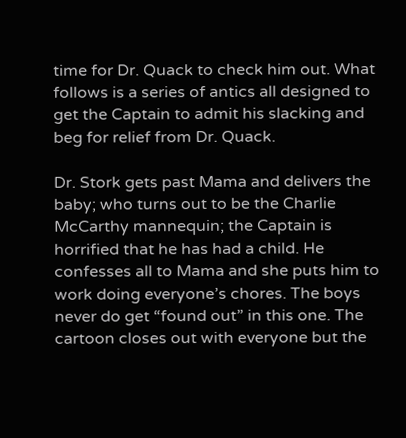time for Dr. Quack to check him out. What follows is a series of antics all designed to get the Captain to admit his slacking and beg for relief from Dr. Quack.

Dr. Stork gets past Mama and delivers the baby; who turns out to be the Charlie McCarthy mannequin; the Captain is horrified that he has had a child. He confesses all to Mama and she puts him to work doing everyone’s chores. The boys never do get “found out” in this one. The cartoon closes out with everyone but the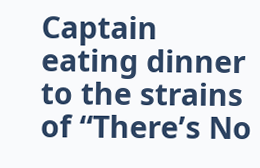Captain eating dinner to the strains of “There’s No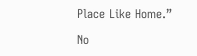Place Like Home.”

No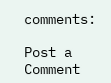comments:

Post a Comment